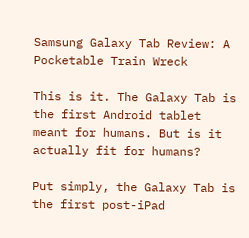Samsung Galaxy Tab Review: A Pocketable Train Wreck

This is it. The Galaxy Tab is the first Android tablet meant for humans. But is it actually fit for humans?

Put simply, the Galaxy Tab is the first post-iPad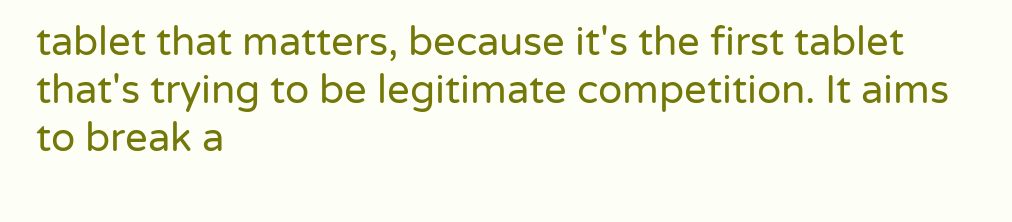tablet that matters, because it's the first tablet that's trying to be legitimate competition. It aims to break a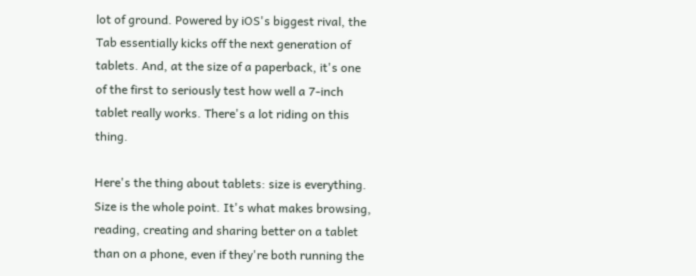lot of ground. Powered by iOS's biggest rival, the Tab essentially kicks off the next generation of tablets. And, at the size of a paperback, it's one of the first to seriously test how well a 7-inch tablet really works. There's a lot riding on this thing.

Here's the thing about tablets: size is everything. Size is the whole point. It's what makes browsing, reading, creating and sharing better on a tablet than on a phone, even if they're both running the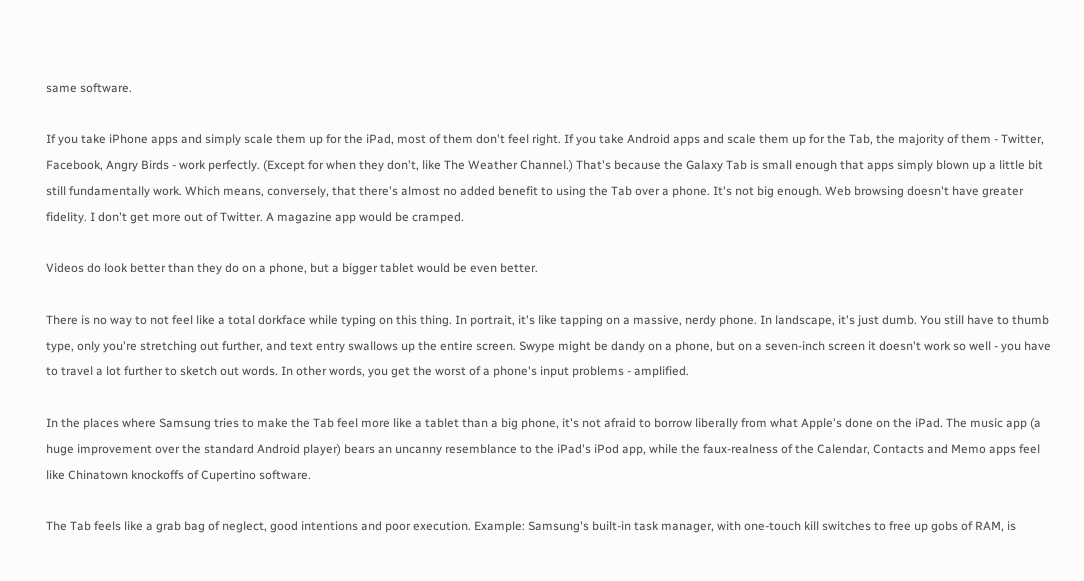same software.

If you take iPhone apps and simply scale them up for the iPad, most of them don't feel right. If you take Android apps and scale them up for the Tab, the majority of them - Twitter, Facebook, Angry Birds - work perfectly. (Except for when they don't, like The Weather Channel.) That's because the Galaxy Tab is small enough that apps simply blown up a little bit still fundamentally work. Which means, conversely, that there's almost no added benefit to using the Tab over a phone. It's not big enough. Web browsing doesn't have greater fidelity. I don't get more out of Twitter. A magazine app would be cramped.

Videos do look better than they do on a phone, but a bigger tablet would be even better.

There is no way to not feel like a total dorkface while typing on this thing. In portrait, it's like tapping on a massive, nerdy phone. In landscape, it's just dumb. You still have to thumb type, only you're stretching out further, and text entry swallows up the entire screen. Swype might be dandy on a phone, but on a seven-inch screen it doesn't work so well - you have to travel a lot further to sketch out words. In other words, you get the worst of a phone's input problems - amplified.

In the places where Samsung tries to make the Tab feel more like a tablet than a big phone, it's not afraid to borrow liberally from what Apple's done on the iPad. The music app (a huge improvement over the standard Android player) bears an uncanny resemblance to the iPad's iPod app, while the faux-realness of the Calendar, Contacts and Memo apps feel like Chinatown knockoffs of Cupertino software.

The Tab feels like a grab bag of neglect, good intentions and poor execution. Example: Samsung's built-in task manager, with one-touch kill switches to free up gobs of RAM, is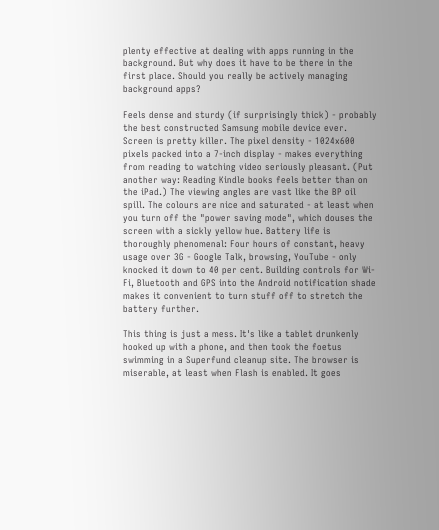plenty effective at dealing with apps running in the background. But why does it have to be there in the first place. Should you really be actively managing background apps?

Feels dense and sturdy (if surprisingly thick) - probably the best constructed Samsung mobile device ever. Screen is pretty killer. The pixel density - 1024x600 pixels packed into a 7-inch display - makes everything from reading to watching video seriously pleasant. (Put another way: Reading Kindle books feels better than on the iPad.) The viewing angles are vast like the BP oil spill. The colours are nice and saturated - at least when you turn off the "power saving mode", which douses the screen with a sickly yellow hue. Battery life is thoroughly phenomenal: Four hours of constant, heavy usage over 3G - Google Talk, browsing, YouTube - only knocked it down to 40 per cent. Building controls for Wi-Fi, Bluetooth and GPS into the Android notification shade makes it convenient to turn stuff off to stretch the battery further.

This thing is just a mess. It's like a tablet drunkenly hooked up with a phone, and then took the foetus swimming in a Superfund cleanup site. The browser is miserable, at least when Flash is enabled. It goes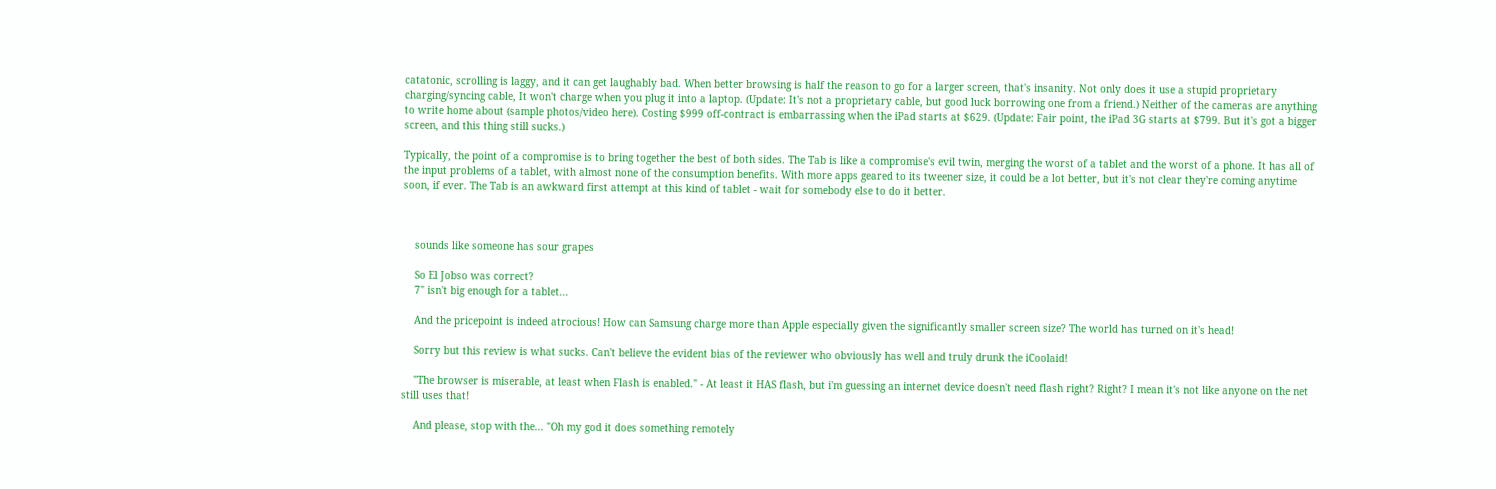catatonic, scrolling is laggy, and it can get laughably bad. When better browsing is half the reason to go for a larger screen, that's insanity. Not only does it use a stupid proprietary charging/syncing cable, It won't charge when you plug it into a laptop. (Update: It's not a proprietary cable, but good luck borrowing one from a friend.) Neither of the cameras are anything to write home about (sample photos/video here). Costing $999 off-contract is embarrassing when the iPad starts at $629. (Update: Fair point, the iPad 3G starts at $799. But it's got a bigger screen, and this thing still sucks.)

Typically, the point of a compromise is to bring together the best of both sides. The Tab is like a compromise's evil twin, merging the worst of a tablet and the worst of a phone. It has all of the input problems of a tablet, with almost none of the consumption benefits. With more apps geared to its tweener size, it could be a lot better, but it's not clear they're coming anytime soon, if ever. The Tab is an awkward first attempt at this kind of tablet - wait for somebody else to do it better.



    sounds like someone has sour grapes

    So El Jobso was correct?
    7" isn't big enough for a tablet...

    And the pricepoint is indeed atrocious! How can Samsung charge more than Apple especially given the significantly smaller screen size? The world has turned on it's head!

    Sorry but this review is what sucks. Can't believe the evident bias of the reviewer who obviously has well and truly drunk the iCoolaid!

    "The browser is miserable, at least when Flash is enabled." - At least it HAS flash, but i'm guessing an internet device doesn't need flash right? Right? I mean it's not like anyone on the net still uses that!

    And please, stop with the... "Oh my god it does something remotely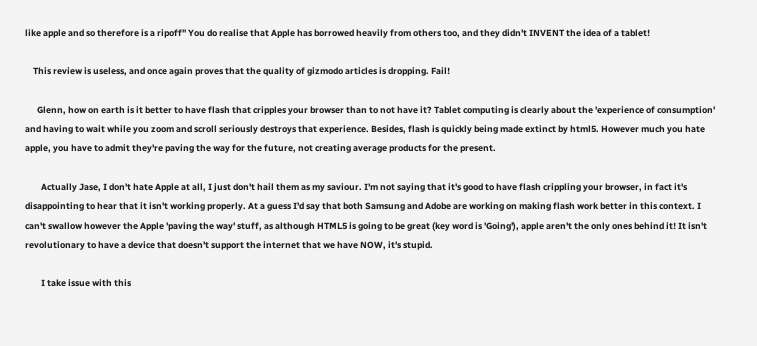like apple and so therefore is a ripoff" You do realise that Apple has borrowed heavily from others too, and they didn't INVENT the idea of a tablet!

    This review is useless, and once again proves that the quality of gizmodo articles is dropping. Fail!

      Glenn, how on earth is it better to have flash that cripples your browser than to not have it? Tablet computing is clearly about the 'experience of consumption' and having to wait while you zoom and scroll seriously destroys that experience. Besides, flash is quickly being made extinct by html5. However much you hate apple, you have to admit they're paving the way for the future, not creating average products for the present.

        Actually Jase, I don't hate Apple at all, I just don't hail them as my saviour. I'm not saying that it's good to have flash crippling your browser, in fact it's disappointing to hear that it isn't working properly. At a guess I'd say that both Samsung and Adobe are working on making flash work better in this context. I can't swallow however the Apple 'paving the way' stuff, as although HTML5 is going to be great (key word is 'Going'), apple aren't the only ones behind it! It isn't revolutionary to have a device that doesn't support the internet that we have NOW, it's stupid.

        I take issue with this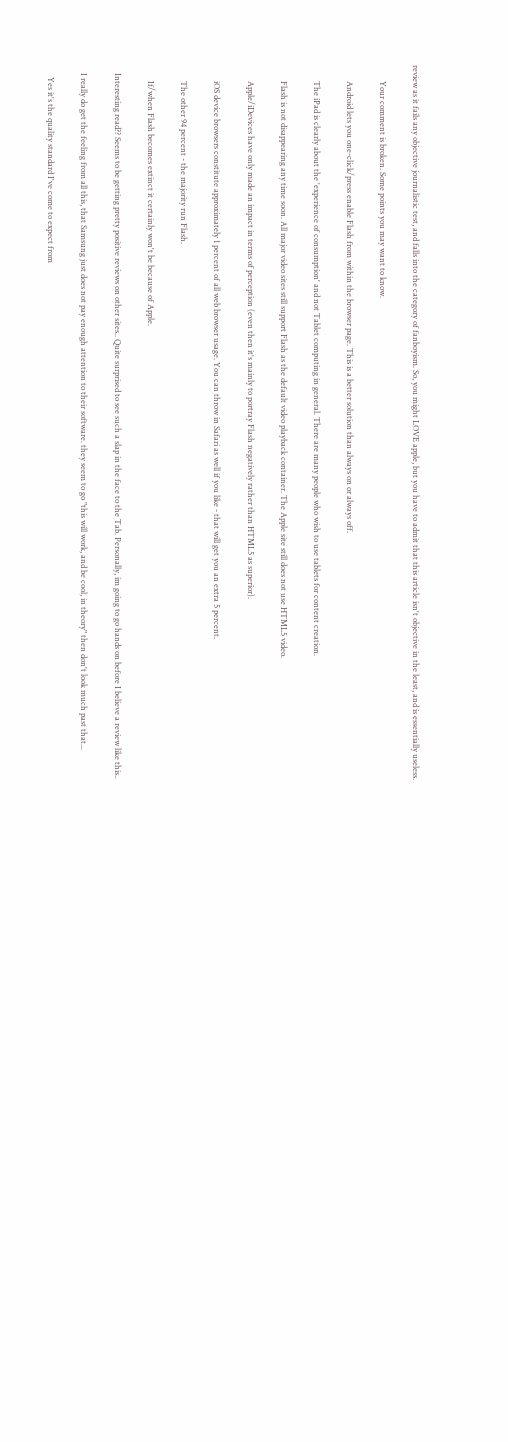review as it fails any objective journalistic test, and falls into the category of fanboyism. So, you might LOVE apple, but you have to admit that this article isn't objective in the least, and is essentially useless.

        Your comment is broken. Some points you may want to know.

        Android lets you one-click/press enable Flash from within the browser page. This is a better solution than always on or always off.

        The iPad is clearly about the 'experience of consumption' and not Tablet computing in general. There are many people who wish to use tablets for content creation.

        Flash is not disappearing any time soon. All major video sites still support Flash as the default video playback container. The Apple site still does not use HTML5 video.

        Apple/iDevices have only made an impact in terms of perception (even then it's mainly to portray Flash negatively rather than HTML5 as superior).

        iOS device browsers constitute approximately 1 percent of all web browser usage. You can throw in Safari as well if you like - that will get you an extra 5 percent.

        The other 94 percent - the majority run Flash.

        If/when Flash becomes extinct it certainly won't be because of Apple.

    Interesting read?? Seems to be getting pretty positive reviews on other sites.. Quite surprised to see such a slap in the face to the Tab. Personally, im going to go hands on before I believe a review like this..

    I really do get the feeling from all this, that Samsung just does not pay enough attention to their software. they seem to go "this will work, and be cool, in theory" then don't look much past that...

      Yes it's the quality standard I've come to expect from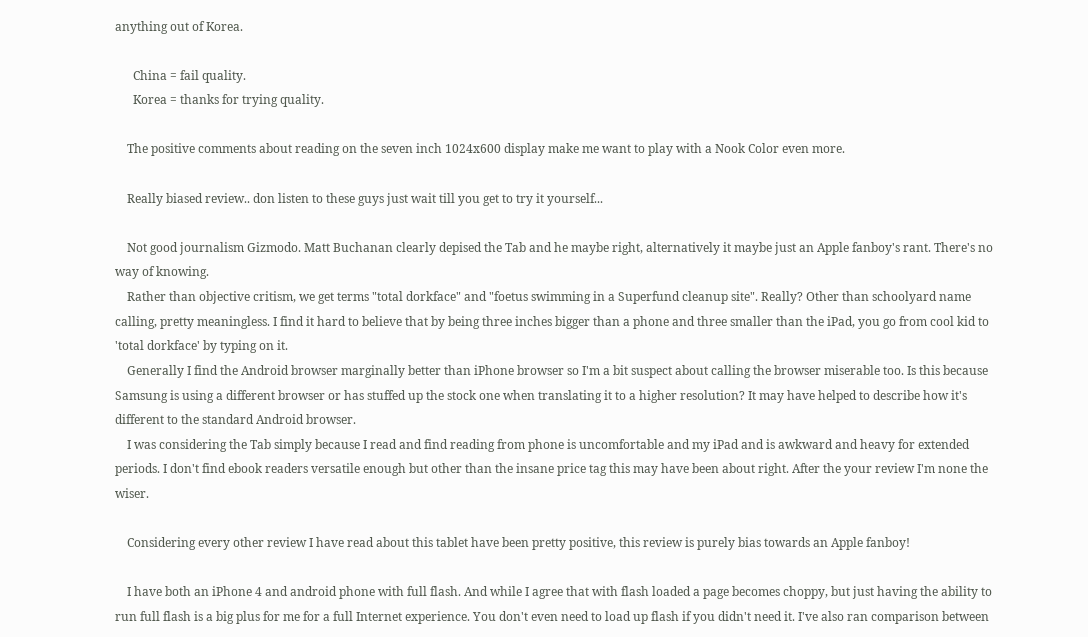anything out of Korea.

      China = fail quality.
      Korea = thanks for trying quality.

    The positive comments about reading on the seven inch 1024x600 display make me want to play with a Nook Color even more.

    Really biased review.. don listen to these guys just wait till you get to try it yourself...

    Not good journalism Gizmodo. Matt Buchanan clearly depised the Tab and he maybe right, alternatively it maybe just an Apple fanboy's rant. There's no way of knowing.
    Rather than objective critism, we get terms "total dorkface" and "foetus swimming in a Superfund cleanup site". Really? Other than schoolyard name calling, pretty meaningless. I find it hard to believe that by being three inches bigger than a phone and three smaller than the iPad, you go from cool kid to 'total dorkface' by typing on it.
    Generally I find the Android browser marginally better than iPhone browser so I'm a bit suspect about calling the browser miserable too. Is this because Samsung is using a different browser or has stuffed up the stock one when translating it to a higher resolution? It may have helped to describe how it's different to the standard Android browser.
    I was considering the Tab simply because I read and find reading from phone is uncomfortable and my iPad and is awkward and heavy for extended periods. I don't find ebook readers versatile enough but other than the insane price tag this may have been about right. After the your review I'm none the wiser.

    Considering every other review I have read about this tablet have been pretty positive, this review is purely bias towards an Apple fanboy!

    I have both an iPhone 4 and android phone with full flash. And while I agree that with flash loaded a page becomes choppy, but just having the ability to run full flash is a big plus for me for a full Internet experience. You don't even need to load up flash if you didn't need it. I've also ran comparison between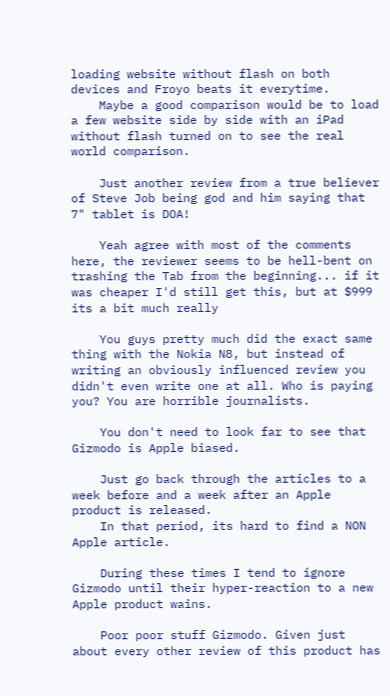loading website without flash on both devices and Froyo beats it everytime.
    Maybe a good comparison would be to load a few website side by side with an iPad without flash turned on to see the real world comparison.

    Just another review from a true believer of Steve Job being god and him saying that 7" tablet is DOA!

    Yeah agree with most of the comments here, the reviewer seems to be hell-bent on trashing the Tab from the beginning... if it was cheaper I'd still get this, but at $999 its a bit much really

    You guys pretty much did the exact same thing with the Nokia N8, but instead of writing an obviously influenced review you didn't even write one at all. Who is paying you? You are horrible journalists.

    You don't need to look far to see that Gizmodo is Apple biased.

    Just go back through the articles to a week before and a week after an Apple product is released.
    In that period, its hard to find a NON Apple article.

    During these times I tend to ignore Gizmodo until their hyper-reaction to a new Apple product wains.

    Poor poor stuff Gizmodo. Given just about every other review of this product has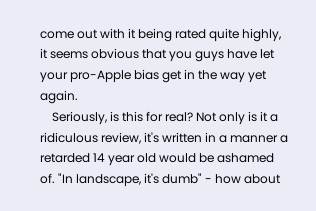come out with it being rated quite highly, it seems obvious that you guys have let your pro-Apple bias get in the way yet again.
    Seriously, is this for real? Not only is it a ridiculous review, it's written in a manner a retarded 14 year old would be ashamed of. "In landscape, it's dumb" - how about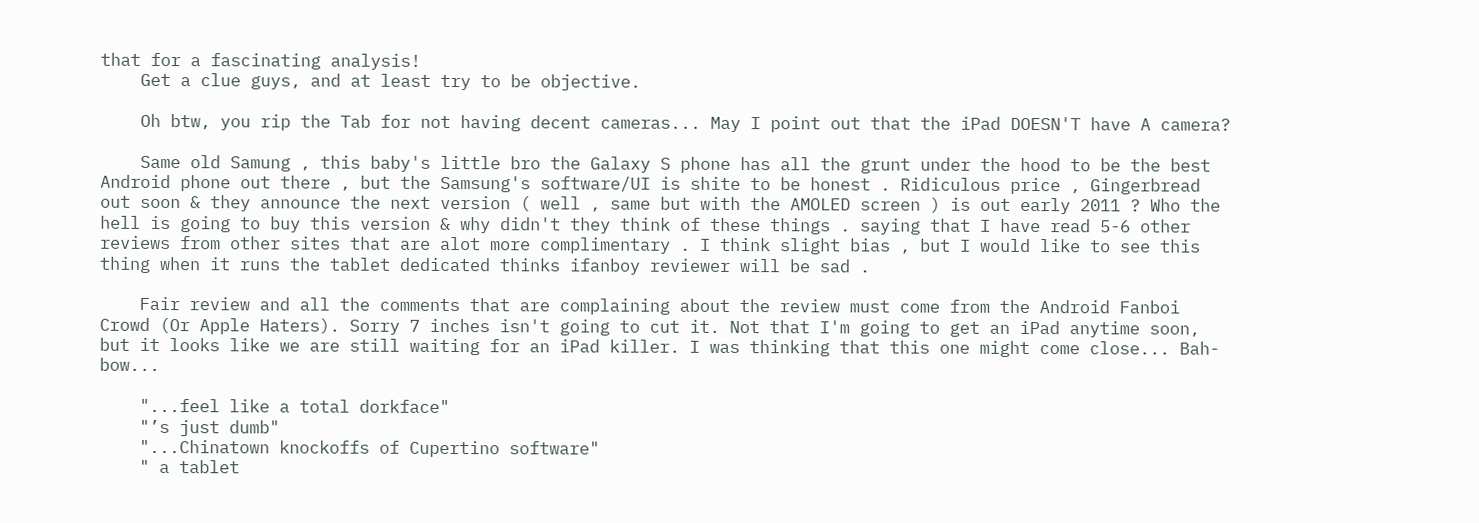that for a fascinating analysis!
    Get a clue guys, and at least try to be objective.

    Oh btw, you rip the Tab for not having decent cameras... May I point out that the iPad DOESN'T have A camera?

    Same old Samung , this baby's little bro the Galaxy S phone has all the grunt under the hood to be the best Android phone out there , but the Samsung's software/UI is shite to be honest . Ridiculous price , Gingerbread out soon & they announce the next version ( well , same but with the AMOLED screen ) is out early 2011 ? Who the hell is going to buy this version & why didn't they think of these things . saying that I have read 5-6 other reviews from other sites that are alot more complimentary . I think slight bias , but I would like to see this thing when it runs the tablet dedicated thinks ifanboy reviewer will be sad .

    Fair review and all the comments that are complaining about the review must come from the Android Fanboi Crowd (Or Apple Haters). Sorry 7 inches isn't going to cut it. Not that I'm going to get an iPad anytime soon, but it looks like we are still waiting for an iPad killer. I was thinking that this one might come close... Bah-bow...

    "...feel like a total dorkface"
    "’s just dumb"
    "...Chinatown knockoffs of Cupertino software"
    " a tablet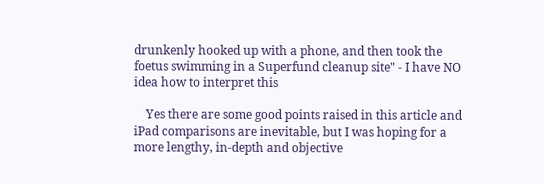drunkenly hooked up with a phone, and then took the foetus swimming in a Superfund cleanup site" - I have NO idea how to interpret this

    Yes there are some good points raised in this article and iPad comparisons are inevitable, but I was hoping for a more lengthy, in-depth and objective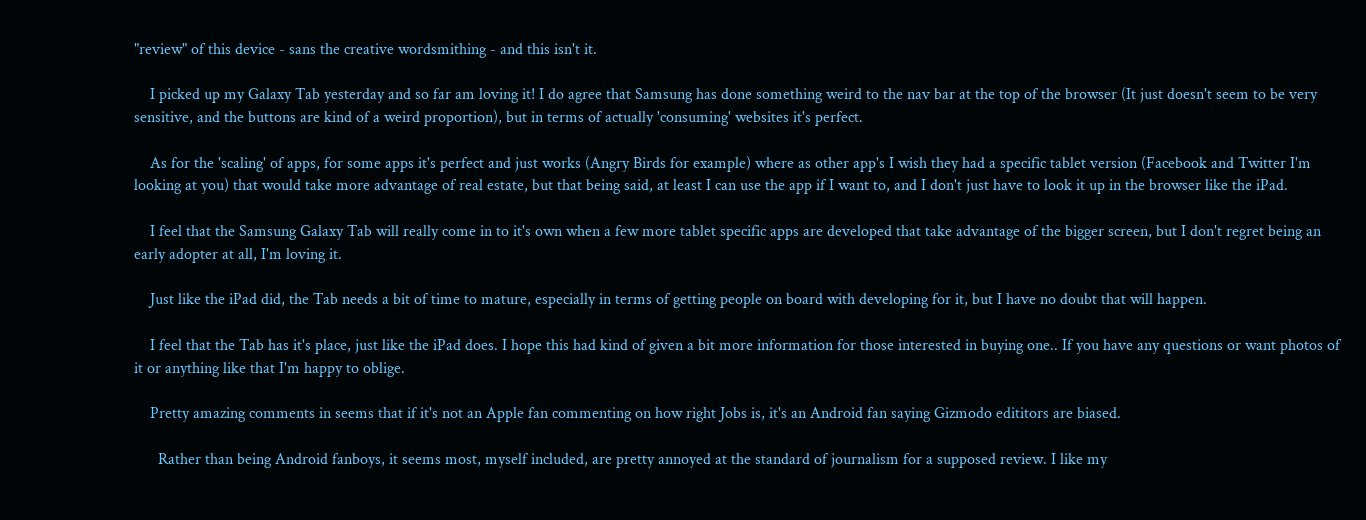"review" of this device - sans the creative wordsmithing - and this isn't it.

    I picked up my Galaxy Tab yesterday and so far am loving it! I do agree that Samsung has done something weird to the nav bar at the top of the browser (It just doesn't seem to be very sensitive, and the buttons are kind of a weird proportion), but in terms of actually 'consuming' websites it's perfect.

    As for the 'scaling' of apps, for some apps it's perfect and just works (Angry Birds for example) where as other app's I wish they had a specific tablet version (Facebook and Twitter I'm looking at you) that would take more advantage of real estate, but that being said, at least I can use the app if I want to, and I don't just have to look it up in the browser like the iPad.

    I feel that the Samsung Galaxy Tab will really come in to it's own when a few more tablet specific apps are developed that take advantage of the bigger screen, but I don't regret being an early adopter at all, I'm loving it.

    Just like the iPad did, the Tab needs a bit of time to mature, especially in terms of getting people on board with developing for it, but I have no doubt that will happen.

    I feel that the Tab has it's place, just like the iPad does. I hope this had kind of given a bit more information for those interested in buying one.. If you have any questions or want photos of it or anything like that I'm happy to oblige.

    Pretty amazing comments in seems that if it's not an Apple fan commenting on how right Jobs is, it's an Android fan saying Gizmodo edititors are biased.

      Rather than being Android fanboys, it seems most, myself included, are pretty annoyed at the standard of journalism for a supposed review. I like my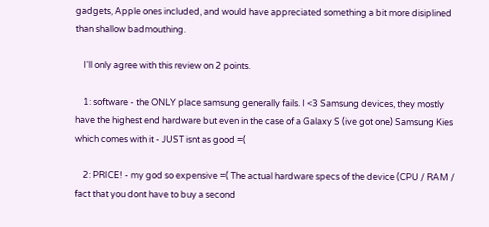gadgets, Apple ones included, and would have appreciated something a bit more disiplined than shallow badmouthing.

    I'll only agree with this review on 2 points.

    1: software - the ONLY place samsung generally fails. I <3 Samsung devices, they mostly have the highest end hardware but even in the case of a Galaxy S (ive got one) Samsung Kies which comes with it - JUST isnt as good =(

    2: PRICE! - my god so expensive =( The actual hardware specs of the device (CPU / RAM / fact that you dont have to buy a second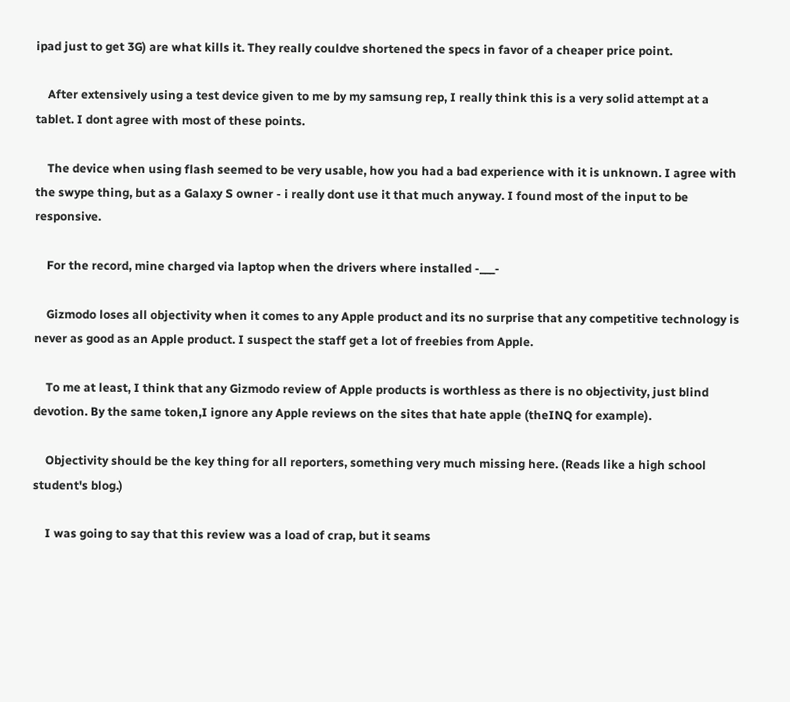ipad just to get 3G) are what kills it. They really couldve shortened the specs in favor of a cheaper price point.

    After extensively using a test device given to me by my samsung rep, I really think this is a very solid attempt at a tablet. I dont agree with most of these points.

    The device when using flash seemed to be very usable, how you had a bad experience with it is unknown. I agree with the swype thing, but as a Galaxy S owner - i really dont use it that much anyway. I found most of the input to be responsive.

    For the record, mine charged via laptop when the drivers where installed -___-

    Gizmodo loses all objectivity when it comes to any Apple product and its no surprise that any competitive technology is never as good as an Apple product. I suspect the staff get a lot of freebies from Apple.

    To me at least, I think that any Gizmodo review of Apple products is worthless as there is no objectivity, just blind devotion. By the same token,I ignore any Apple reviews on the sites that hate apple (theINQ for example).

    Objectivity should be the key thing for all reporters, something very much missing here. (Reads like a high school student's blog.)

    I was going to say that this review was a load of crap, but it seams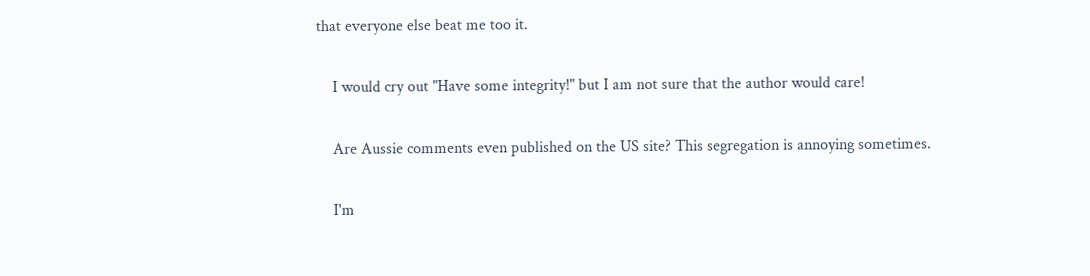that everyone else beat me too it.

    I would cry out "Have some integrity!" but I am not sure that the author would care!

    Are Aussie comments even published on the US site? This segregation is annoying sometimes.

    I'm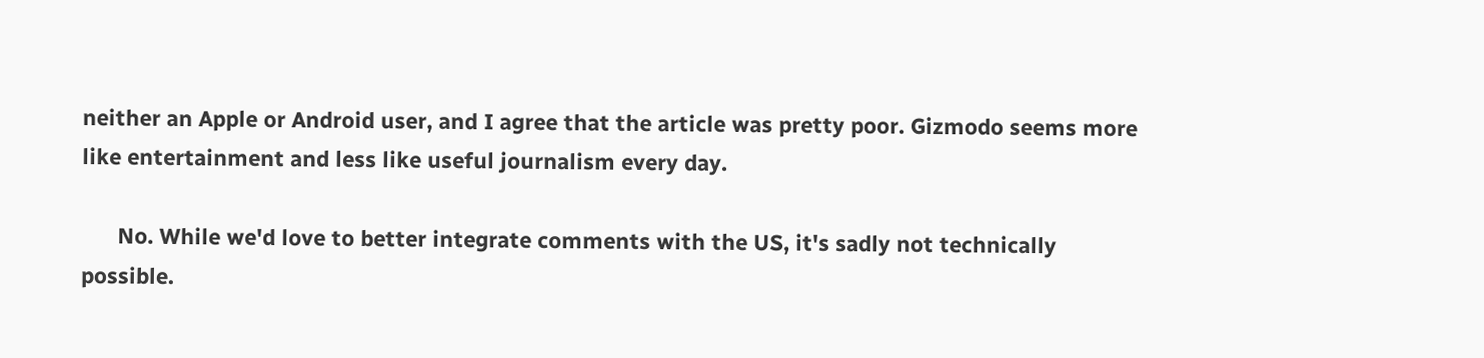neither an Apple or Android user, and I agree that the article was pretty poor. Gizmodo seems more like entertainment and less like useful journalism every day.

      No. While we'd love to better integrate comments with the US, it's sadly not technically possible.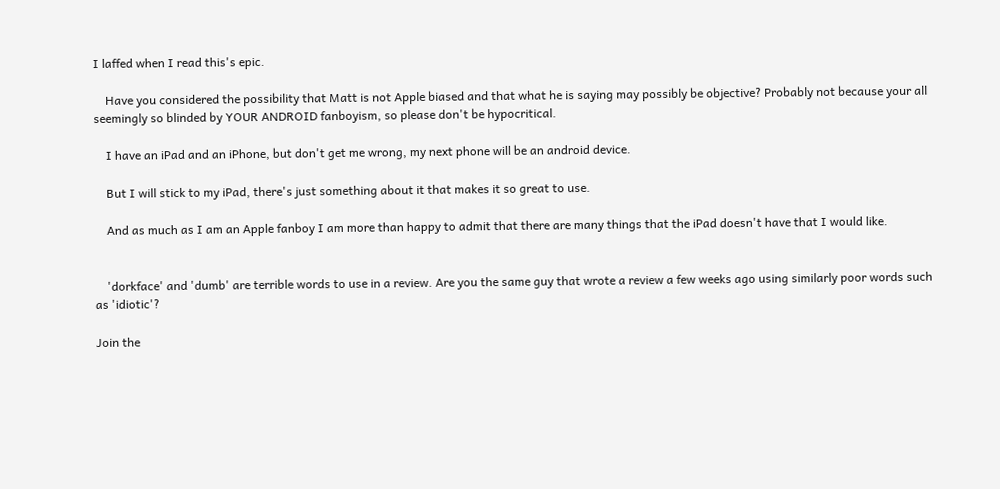I laffed when I read this's epic.

    Have you considered the possibility that Matt is not Apple biased and that what he is saying may possibly be objective? Probably not because your all seemingly so blinded by YOUR ANDROID fanboyism, so please don't be hypocritical.

    I have an iPad and an iPhone, but don't get me wrong, my next phone will be an android device.

    But I will stick to my iPad, there's just something about it that makes it so great to use.

    And as much as I am an Apple fanboy I am more than happy to admit that there are many things that the iPad doesn't have that I would like.


    'dorkface' and 'dumb' are terrible words to use in a review. Are you the same guy that wrote a review a few weeks ago using similarly poor words such as 'idiotic'?

Join the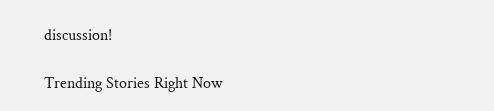discussion!

Trending Stories Right Now